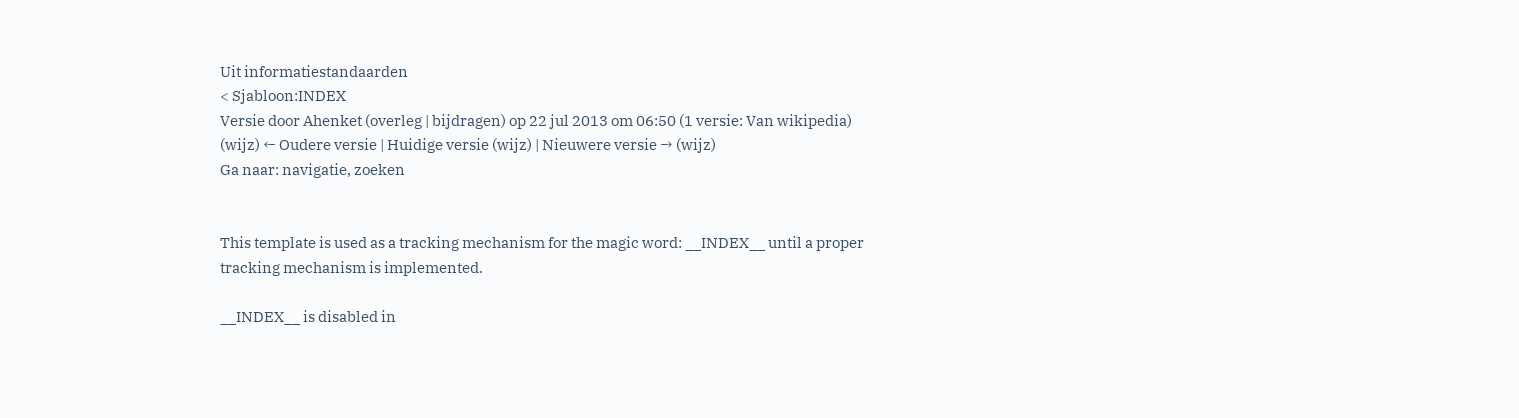Uit informatiestandaarden
< Sjabloon:INDEX
Versie door Ahenket (overleg | bijdragen) op 22 jul 2013 om 06:50 (1 versie: Van wikipedia)
(wijz) ← Oudere versie | Huidige versie (wijz) | Nieuwere versie → (wijz)
Ga naar: navigatie, zoeken


This template is used as a tracking mechanism for the magic word: __INDEX__ until a proper tracking mechanism is implemented.

__INDEX__ is disabled in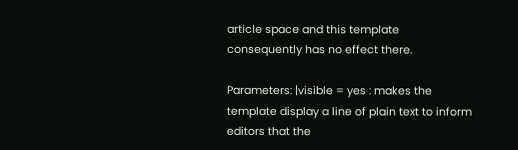article space and this template consequently has no effect there.

Parameters: |visible = yes : makes the template display a line of plain text to inform editors that the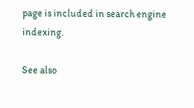page is included in search engine indexing.

See also